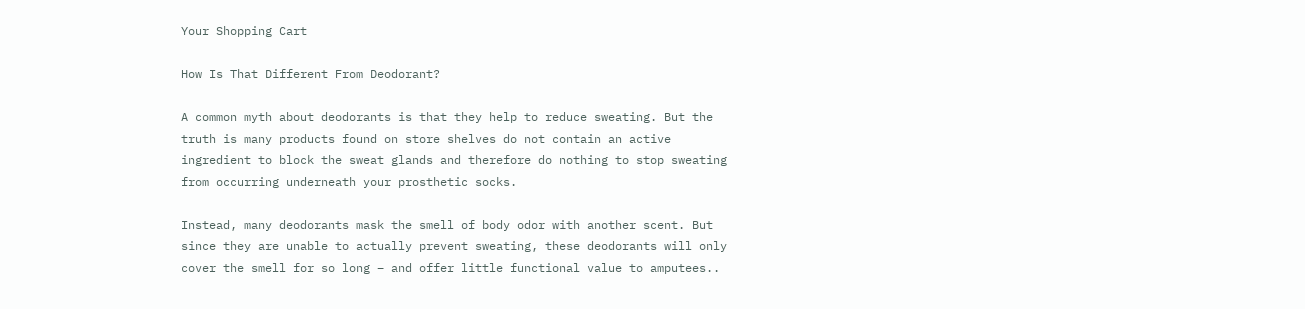Your Shopping Cart

How Is That Different From Deodorant?

A common myth about deodorants is that they help to reduce sweating. But the truth is many products found on store shelves do not contain an active ingredient to block the sweat glands and therefore do nothing to stop sweating from occurring underneath your prosthetic socks.

Instead, many deodorants mask the smell of body odor with another scent. But since they are unable to actually prevent sweating, these deodorants will only cover the smell for so long – and offer little functional value to amputees..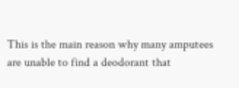This is the main reason why many amputees are unable to find a deodorant that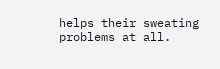helps their sweating problems at all.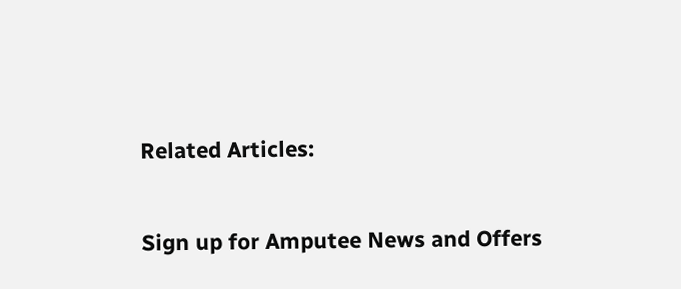Related Articles:


Sign up for Amputee News and Offers